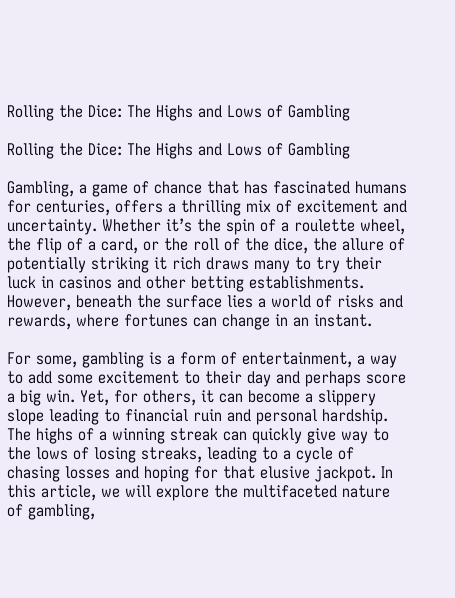Rolling the Dice: The Highs and Lows of Gambling

Rolling the Dice: The Highs and Lows of Gambling

Gambling, a game of chance that has fascinated humans for centuries, offers a thrilling mix of excitement and uncertainty. Whether it’s the spin of a roulette wheel, the flip of a card, or the roll of the dice, the allure of potentially striking it rich draws many to try their luck in casinos and other betting establishments. However, beneath the surface lies a world of risks and rewards, where fortunes can change in an instant.

For some, gambling is a form of entertainment, a way to add some excitement to their day and perhaps score a big win. Yet, for others, it can become a slippery slope leading to financial ruin and personal hardship. The highs of a winning streak can quickly give way to the lows of losing streaks, leading to a cycle of chasing losses and hoping for that elusive jackpot. In this article, we will explore the multifaceted nature of gambling,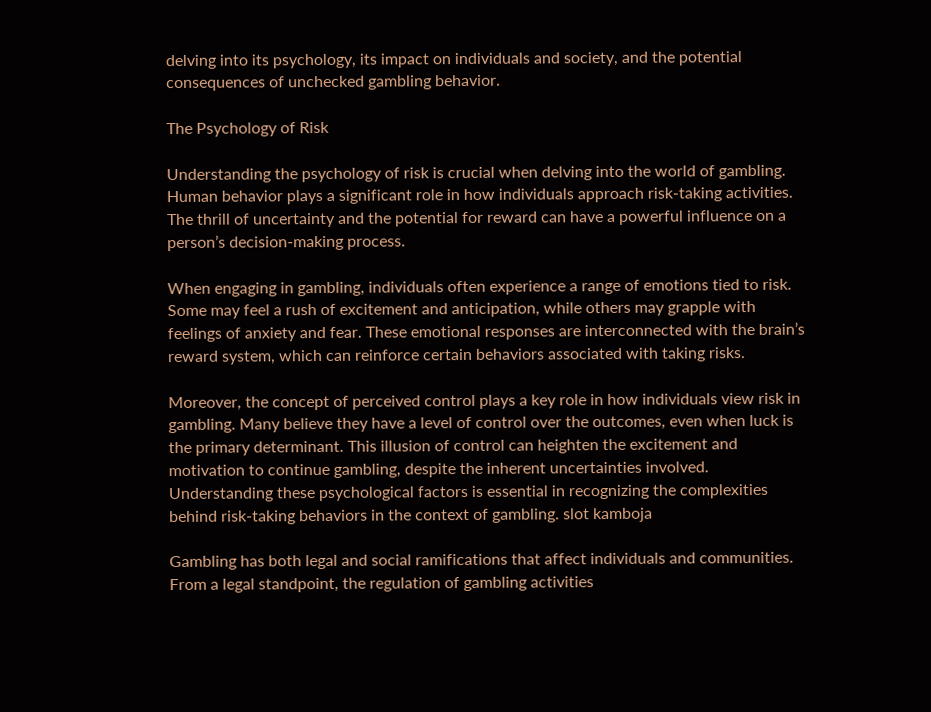delving into its psychology, its impact on individuals and society, and the potential consequences of unchecked gambling behavior.

The Psychology of Risk

Understanding the psychology of risk is crucial when delving into the world of gambling. Human behavior plays a significant role in how individuals approach risk-taking activities. The thrill of uncertainty and the potential for reward can have a powerful influence on a person’s decision-making process.

When engaging in gambling, individuals often experience a range of emotions tied to risk. Some may feel a rush of excitement and anticipation, while others may grapple with feelings of anxiety and fear. These emotional responses are interconnected with the brain’s reward system, which can reinforce certain behaviors associated with taking risks.

Moreover, the concept of perceived control plays a key role in how individuals view risk in gambling. Many believe they have a level of control over the outcomes, even when luck is the primary determinant. This illusion of control can heighten the excitement and motivation to continue gambling, despite the inherent uncertainties involved. Understanding these psychological factors is essential in recognizing the complexities behind risk-taking behaviors in the context of gambling. slot kamboja

Gambling has both legal and social ramifications that affect individuals and communities. From a legal standpoint, the regulation of gambling activities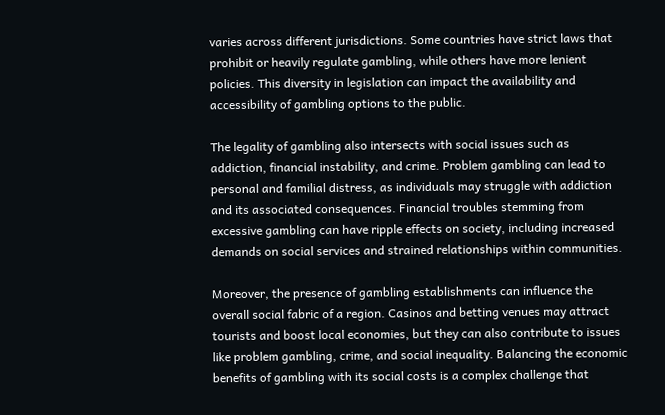varies across different jurisdictions. Some countries have strict laws that prohibit or heavily regulate gambling, while others have more lenient policies. This diversity in legislation can impact the availability and accessibility of gambling options to the public.

The legality of gambling also intersects with social issues such as addiction, financial instability, and crime. Problem gambling can lead to personal and familial distress, as individuals may struggle with addiction and its associated consequences. Financial troubles stemming from excessive gambling can have ripple effects on society, including increased demands on social services and strained relationships within communities.

Moreover, the presence of gambling establishments can influence the overall social fabric of a region. Casinos and betting venues may attract tourists and boost local economies, but they can also contribute to issues like problem gambling, crime, and social inequality. Balancing the economic benefits of gambling with its social costs is a complex challenge that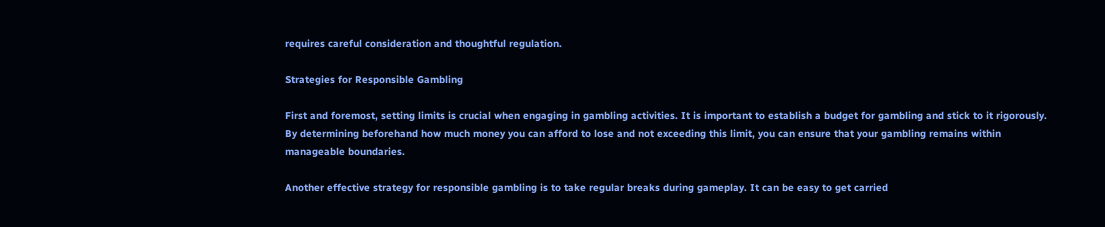requires careful consideration and thoughtful regulation.

Strategies for Responsible Gambling

First and foremost, setting limits is crucial when engaging in gambling activities. It is important to establish a budget for gambling and stick to it rigorously. By determining beforehand how much money you can afford to lose and not exceeding this limit, you can ensure that your gambling remains within manageable boundaries.

Another effective strategy for responsible gambling is to take regular breaks during gameplay. It can be easy to get carried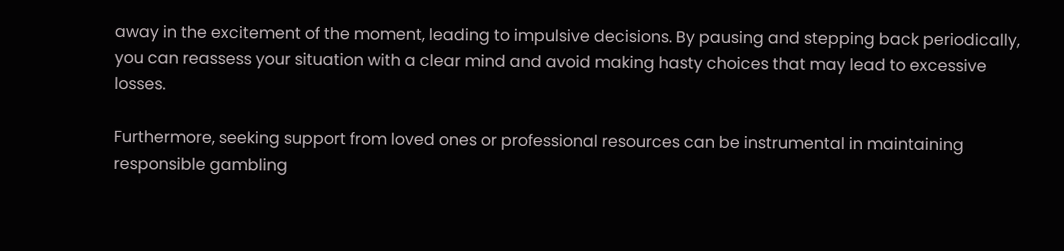away in the excitement of the moment, leading to impulsive decisions. By pausing and stepping back periodically, you can reassess your situation with a clear mind and avoid making hasty choices that may lead to excessive losses.

Furthermore, seeking support from loved ones or professional resources can be instrumental in maintaining responsible gambling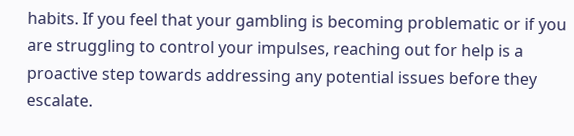habits. If you feel that your gambling is becoming problematic or if you are struggling to control your impulses, reaching out for help is a proactive step towards addressing any potential issues before they escalate.